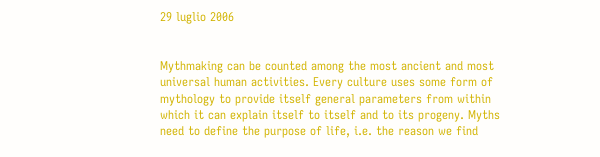29 luglio 2006


Mythmaking can be counted among the most ancient and most universal human activities. Every culture uses some form of mythology to provide itself general parameters from within which it can explain itself to itself and to its progeny. Myths need to define the purpose of life, i.e. the reason we find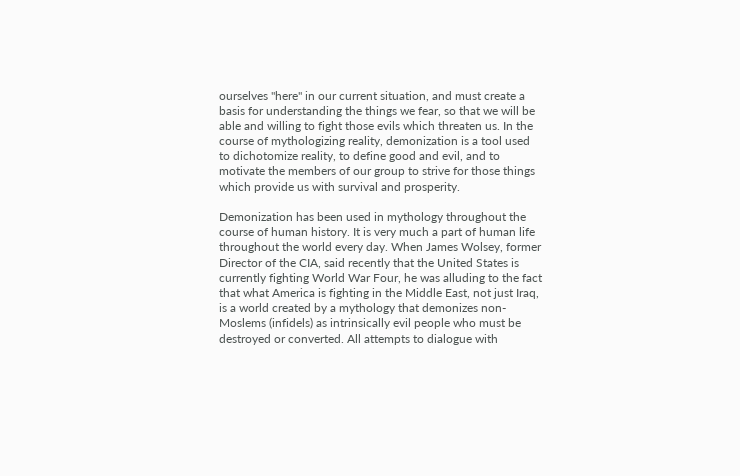ourselves "here" in our current situation, and must create a basis for understanding the things we fear, so that we will be able and willing to fight those evils which threaten us. In the course of mythologizing reality, demonization is a tool used to dichotomize reality, to define good and evil, and to motivate the members of our group to strive for those things which provide us with survival and prosperity.

Demonization has been used in mythology throughout the course of human history. It is very much a part of human life throughout the world every day. When James Wolsey, former Director of the CIA, said recently that the United States is currently fighting World War Four, he was alluding to the fact that what America is fighting in the Middle East, not just Iraq, is a world created by a mythology that demonizes non-Moslems (infidels) as intrinsically evil people who must be destroyed or converted. All attempts to dialogue with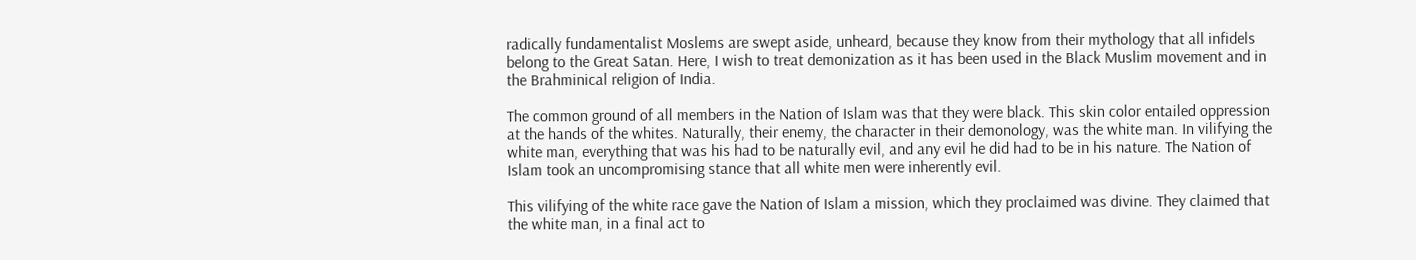radically fundamentalist Moslems are swept aside, unheard, because they know from their mythology that all infidels belong to the Great Satan. Here, I wish to treat demonization as it has been used in the Black Muslim movement and in the Brahminical religion of India.

The common ground of all members in the Nation of Islam was that they were black. This skin color entailed oppression at the hands of the whites. Naturally, their enemy, the character in their demonology, was the white man. In vilifying the white man, everything that was his had to be naturally evil, and any evil he did had to be in his nature. The Nation of Islam took an uncompromising stance that all white men were inherently evil.

This vilifying of the white race gave the Nation of Islam a mission, which they proclaimed was divine. They claimed that the white man, in a final act to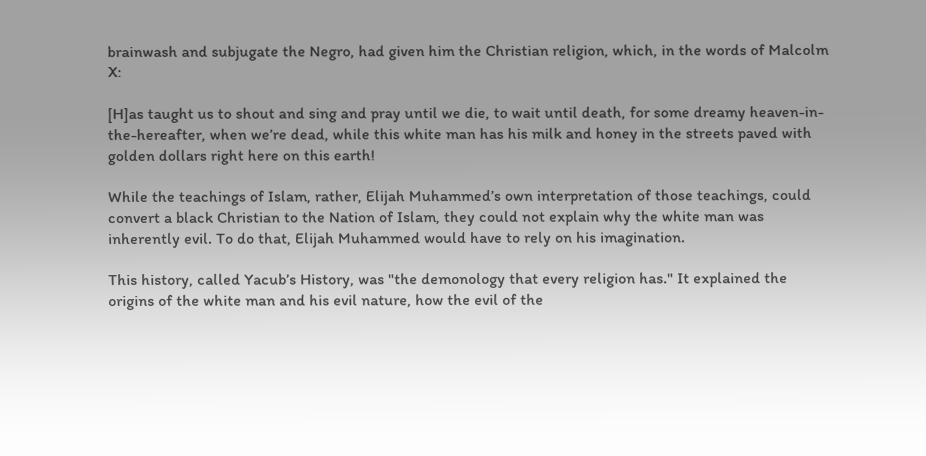brainwash and subjugate the Negro, had given him the Christian religion, which, in the words of Malcolm X:

[H]as taught us to shout and sing and pray until we die, to wait until death, for some dreamy heaven-in-the-hereafter, when we’re dead, while this white man has his milk and honey in the streets paved with golden dollars right here on this earth!

While the teachings of Islam, rather, Elijah Muhammed’s own interpretation of those teachings, could convert a black Christian to the Nation of Islam, they could not explain why the white man was inherently evil. To do that, Elijah Muhammed would have to rely on his imagination.

This history, called Yacub’s History, was "the demonology that every religion has." It explained the origins of the white man and his evil nature, how the evil of the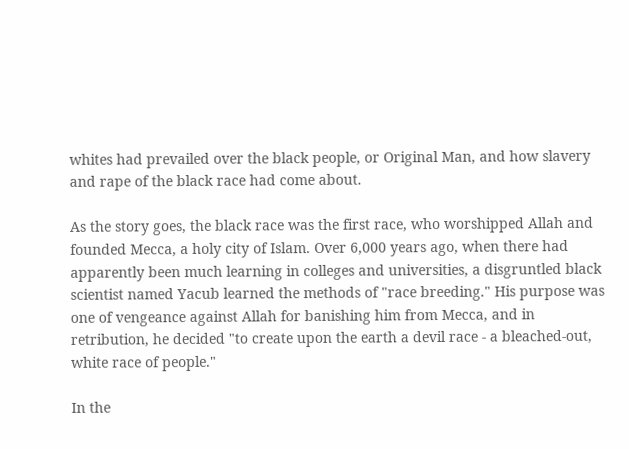whites had prevailed over the black people, or Original Man, and how slavery and rape of the black race had come about.

As the story goes, the black race was the first race, who worshipped Allah and founded Mecca, a holy city of Islam. Over 6,000 years ago, when there had apparently been much learning in colleges and universities, a disgruntled black scientist named Yacub learned the methods of "race breeding." His purpose was one of vengeance against Allah for banishing him from Mecca, and in retribution, he decided "to create upon the earth a devil race - a bleached-out, white race of people."

In the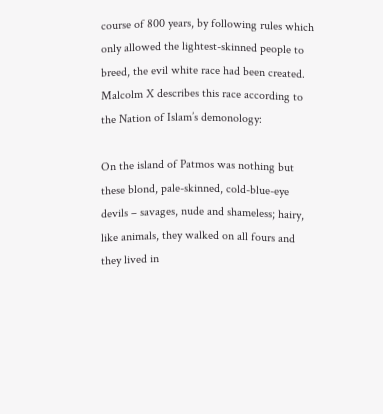course of 800 years, by following rules which only allowed the lightest-skinned people to breed, the evil white race had been created. Malcolm X describes this race according to the Nation of Islam’s demonology:

On the island of Patmos was nothing but these blond, pale-skinned, cold-blue-eye devils – savages, nude and shameless; hairy, like animals, they walked on all fours and they lived in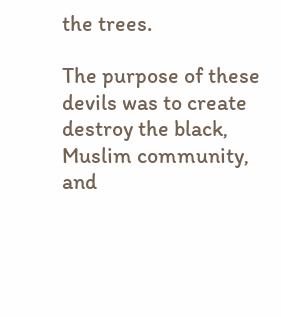the trees.

The purpose of these devils was to create destroy the black, Muslim community, and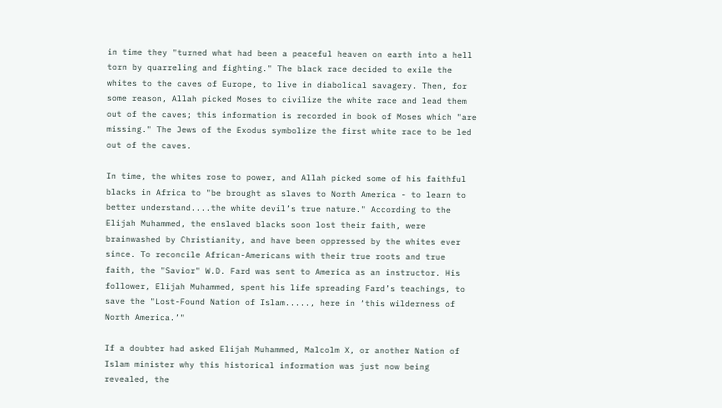in time they "turned what had been a peaceful heaven on earth into a hell torn by quarreling and fighting." The black race decided to exile the whites to the caves of Europe, to live in diabolical savagery. Then, for some reason, Allah picked Moses to civilize the white race and lead them out of the caves; this information is recorded in book of Moses which "are missing." The Jews of the Exodus symbolize the first white race to be led out of the caves.

In time, the whites rose to power, and Allah picked some of his faithful blacks in Africa to "be brought as slaves to North America - to learn to better understand....the white devil’s true nature." According to the Elijah Muhammed, the enslaved blacks soon lost their faith, were brainwashed by Christianity, and have been oppressed by the whites ever since. To reconcile African-Americans with their true roots and true faith, the "Savior" W.D. Fard was sent to America as an instructor. His follower, Elijah Muhammed, spent his life spreading Fard’s teachings, to save the "Lost-Found Nation of Islam....., here in ‘this wilderness of North America.’"

If a doubter had asked Elijah Muhammed, Malcolm X, or another Nation of Islam minister why this historical information was just now being revealed, the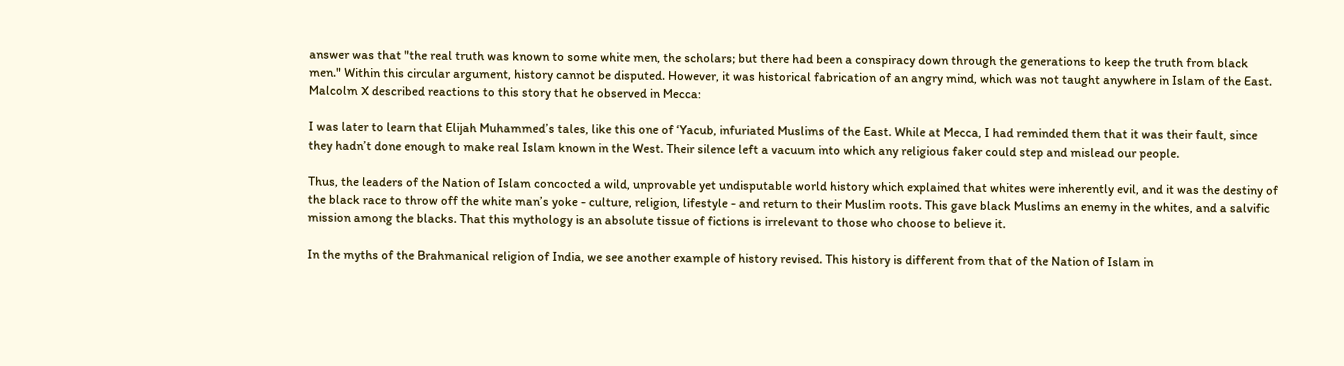answer was that "the real truth was known to some white men, the scholars; but there had been a conspiracy down through the generations to keep the truth from black men." Within this circular argument, history cannot be disputed. However, it was historical fabrication of an angry mind, which was not taught anywhere in Islam of the East. Malcolm X described reactions to this story that he observed in Mecca:

I was later to learn that Elijah Muhammed’s tales, like this one of ‘Yacub, infuriated Muslims of the East. While at Mecca, I had reminded them that it was their fault, since they hadn’t done enough to make real Islam known in the West. Their silence left a vacuum into which any religious faker could step and mislead our people.

Thus, the leaders of the Nation of Islam concocted a wild, unprovable yet undisputable world history which explained that whites were inherently evil, and it was the destiny of the black race to throw off the white man’s yoke - culture, religion, lifestyle - and return to their Muslim roots. This gave black Muslims an enemy in the whites, and a salvific mission among the blacks. That this mythology is an absolute tissue of fictions is irrelevant to those who choose to believe it.

In the myths of the Brahmanical religion of India, we see another example of history revised. This history is different from that of the Nation of Islam in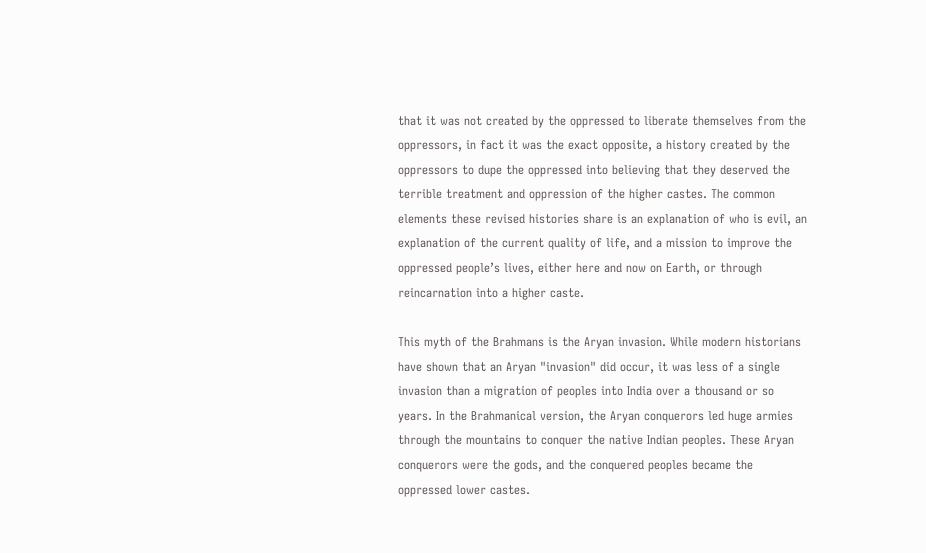that it was not created by the oppressed to liberate themselves from the oppressors, in fact it was the exact opposite, a history created by the oppressors to dupe the oppressed into believing that they deserved the terrible treatment and oppression of the higher castes. The common elements these revised histories share is an explanation of who is evil, an explanation of the current quality of life, and a mission to improve the oppressed people’s lives, either here and now on Earth, or through reincarnation into a higher caste.

This myth of the Brahmans is the Aryan invasion. While modern historians have shown that an Aryan "invasion" did occur, it was less of a single invasion than a migration of peoples into India over a thousand or so years. In the Brahmanical version, the Aryan conquerors led huge armies through the mountains to conquer the native Indian peoples. These Aryan conquerors were the gods, and the conquered peoples became the oppressed lower castes.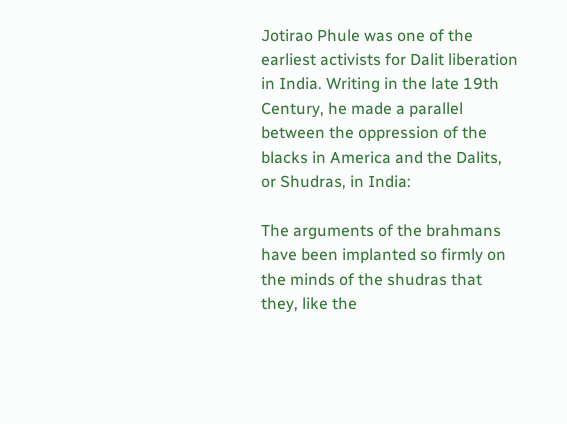Jotirao Phule was one of the earliest activists for Dalit liberation in India. Writing in the late 19th Century, he made a parallel between the oppression of the blacks in America and the Dalits, or Shudras, in India:

The arguments of the brahmans have been implanted so firmly on the minds of the shudras that they, like the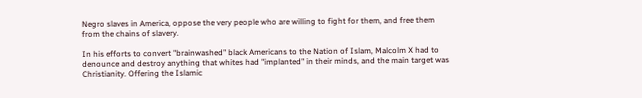Negro slaves in America, oppose the very people who are willing to fight for them, and free them from the chains of slavery.

In his efforts to convert "brainwashed" black Americans to the Nation of Islam, Malcolm X had to denounce and destroy anything that whites had "implanted" in their minds, and the main target was Christianity. Offering the Islamic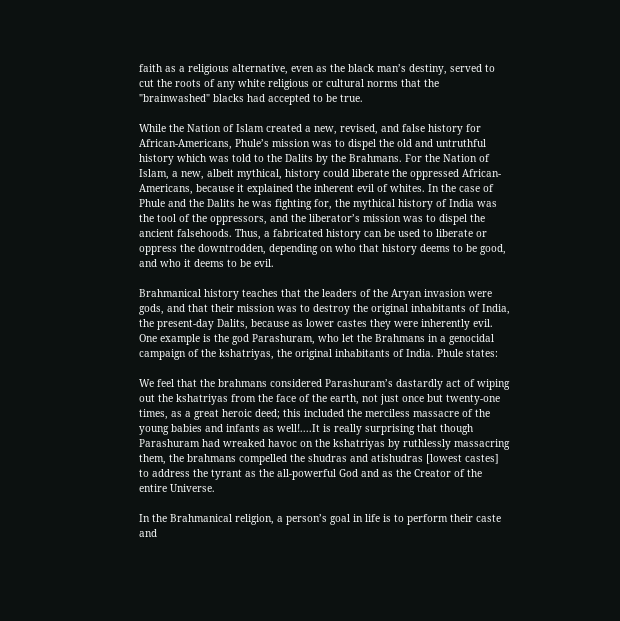faith as a religious alternative, even as the black man’s destiny, served to cut the roots of any white religious or cultural norms that the "brainwashed" blacks had accepted to be true.

While the Nation of Islam created a new, revised, and false history for African-Americans, Phule’s mission was to dispel the old and untruthful history which was told to the Dalits by the Brahmans. For the Nation of Islam, a new, albeit mythical, history could liberate the oppressed African-Americans, because it explained the inherent evil of whites. In the case of Phule and the Dalits he was fighting for, the mythical history of India was the tool of the oppressors, and the liberator’s mission was to dispel the ancient falsehoods. Thus, a fabricated history can be used to liberate or oppress the downtrodden, depending on who that history deems to be good, and who it deems to be evil.

Brahmanical history teaches that the leaders of the Aryan invasion were gods, and that their mission was to destroy the original inhabitants of India, the present-day Dalits, because as lower castes they were inherently evil. One example is the god Parashuram, who let the Brahmans in a genocidal campaign of the kshatriyas, the original inhabitants of India. Phule states:

We feel that the brahmans considered Parashuram’s dastardly act of wiping out the kshatriyas from the face of the earth, not just once but twenty-one times, as a great heroic deed; this included the merciless massacre of the young babies and infants as well!....It is really surprising that though Parashuram had wreaked havoc on the kshatriyas by ruthlessly massacring them, the brahmans compelled the shudras and atishudras [lowest castes] to address the tyrant as the all-powerful God and as the Creator of the entire Universe.

In the Brahmanical religion, a person’s goal in life is to perform their caste and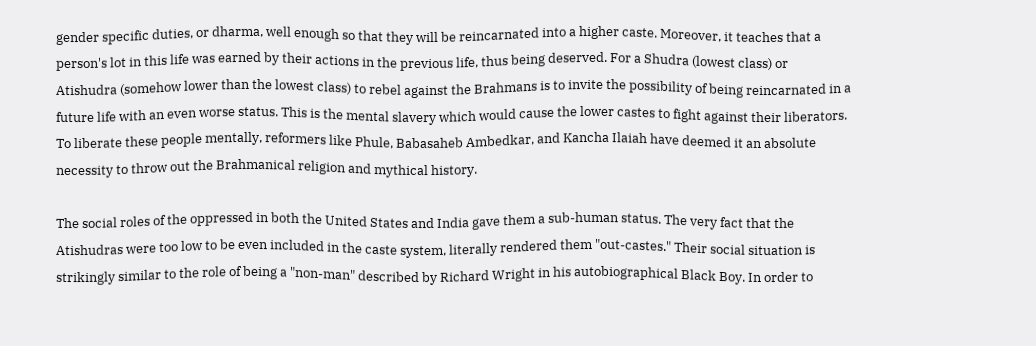gender specific duties, or dharma, well enough so that they will be reincarnated into a higher caste. Moreover, it teaches that a person's lot in this life was earned by their actions in the previous life, thus being deserved. For a Shudra (lowest class) or Atishudra (somehow lower than the lowest class) to rebel against the Brahmans is to invite the possibility of being reincarnated in a future life with an even worse status. This is the mental slavery which would cause the lower castes to fight against their liberators. To liberate these people mentally, reformers like Phule, Babasaheb Ambedkar, and Kancha Ilaiah have deemed it an absolute necessity to throw out the Brahmanical religion and mythical history.

The social roles of the oppressed in both the United States and India gave them a sub-human status. The very fact that the Atishudras were too low to be even included in the caste system, literally rendered them "out-castes." Their social situation is strikingly similar to the role of being a "non-man" described by Richard Wright in his autobiographical Black Boy. In order to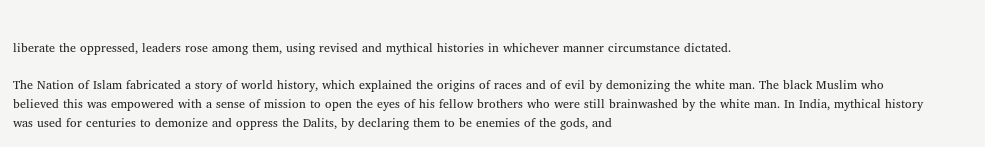liberate the oppressed, leaders rose among them, using revised and mythical histories in whichever manner circumstance dictated.

The Nation of Islam fabricated a story of world history, which explained the origins of races and of evil by demonizing the white man. The black Muslim who believed this was empowered with a sense of mission to open the eyes of his fellow brothers who were still brainwashed by the white man. In India, mythical history was used for centuries to demonize and oppress the Dalits, by declaring them to be enemies of the gods, and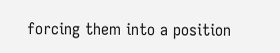forcing them into a position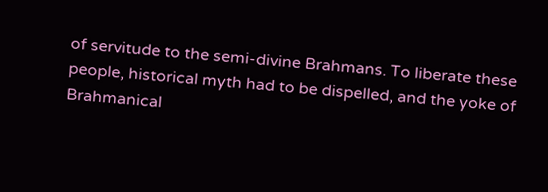of servitude to the semi-divine Brahmans. To liberate these people, historical myth had to be dispelled, and the yoke of Brahmanical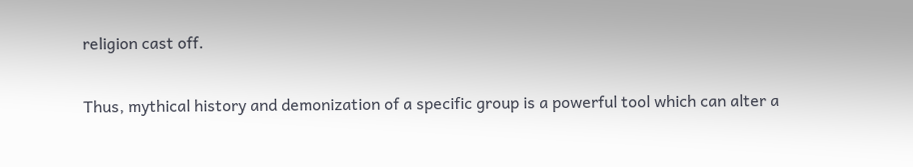religion cast off.

Thus, mythical history and demonization of a specific group is a powerful tool which can alter a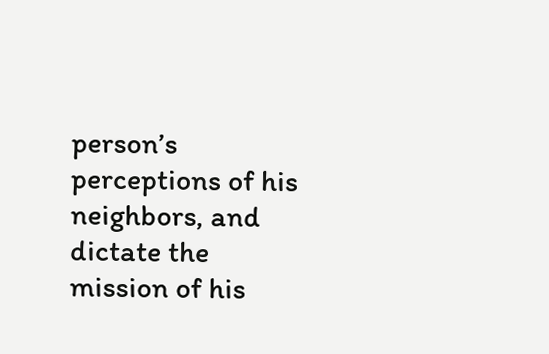person’s perceptions of his neighbors, and dictate the mission of his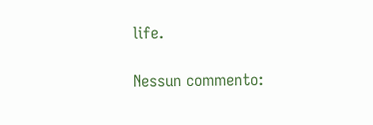life.

Nessun commento: